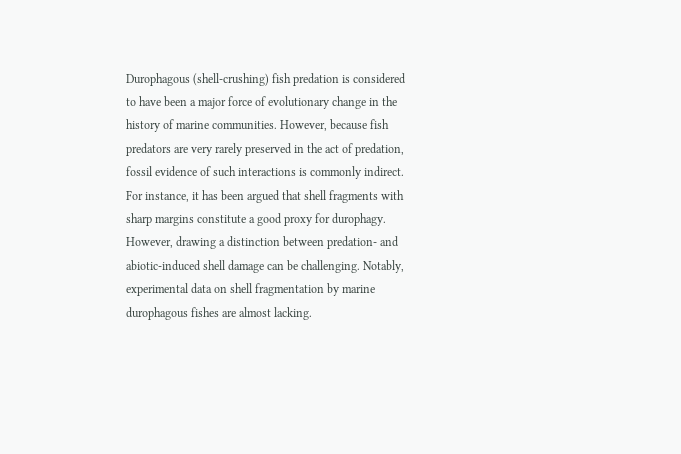Durophagous (shell-crushing) fish predation is considered to have been a major force of evolutionary change in the history of marine communities. However, because fish predators are very rarely preserved in the act of predation, fossil evidence of such interactions is commonly indirect. For instance, it has been argued that shell fragments with sharp margins constitute a good proxy for durophagy. However, drawing a distinction between predation- and abiotic-induced shell damage can be challenging. Notably, experimental data on shell fragmentation by marine durophagous fishes are almost lacking.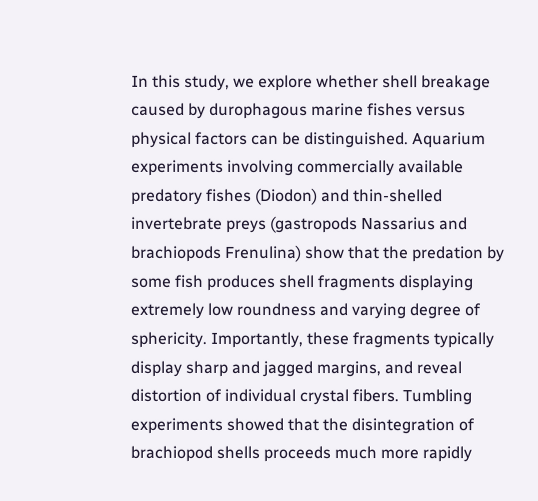In this study, we explore whether shell breakage caused by durophagous marine fishes versus physical factors can be distinguished. Aquarium experiments involving commercially available predatory fishes (Diodon) and thin-shelled invertebrate preys (gastropods Nassarius and brachiopods Frenulina) show that the predation by some fish produces shell fragments displaying extremely low roundness and varying degree of sphericity. Importantly, these fragments typically display sharp and jagged margins, and reveal distortion of individual crystal fibers. Tumbling experiments showed that the disintegration of brachiopod shells proceeds much more rapidly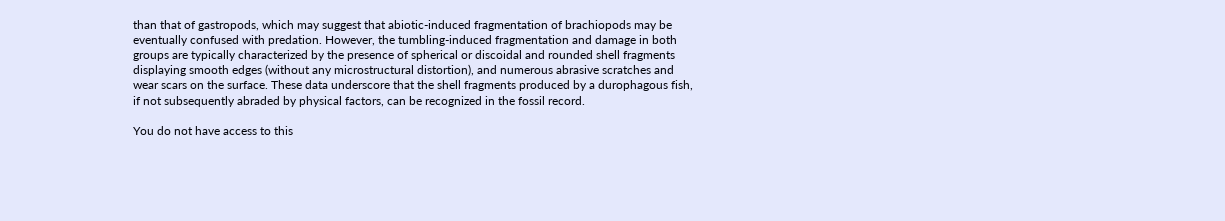than that of gastropods, which may suggest that abiotic-induced fragmentation of brachiopods may be eventually confused with predation. However, the tumbling-induced fragmentation and damage in both groups are typically characterized by the presence of spherical or discoidal and rounded shell fragments displaying smooth edges (without any microstructural distortion), and numerous abrasive scratches and wear scars on the surface. These data underscore that the shell fragments produced by a durophagous fish, if not subsequently abraded by physical factors, can be recognized in the fossil record.

You do not have access to this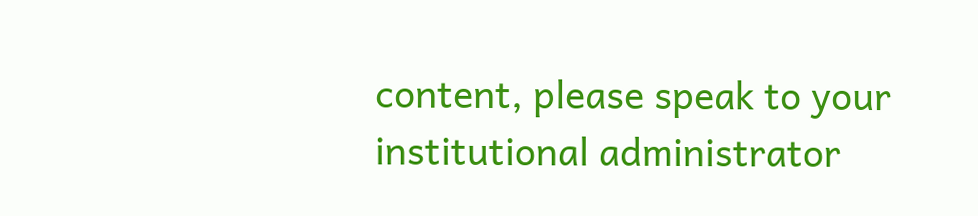content, please speak to your institutional administrator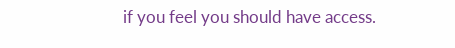if you feel you should have access.